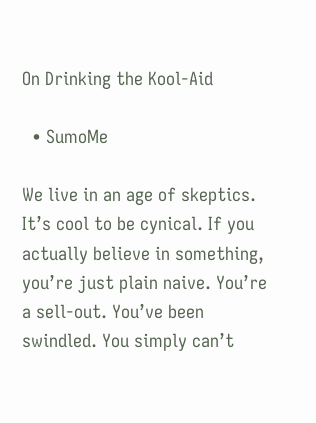On Drinking the Kool-Aid

  • SumoMe

We live in an age of skeptics. It’s cool to be cynical. If you actually believe in something, you’re just plain naive. You’re a sell-out. You’ve been swindled. You simply can’t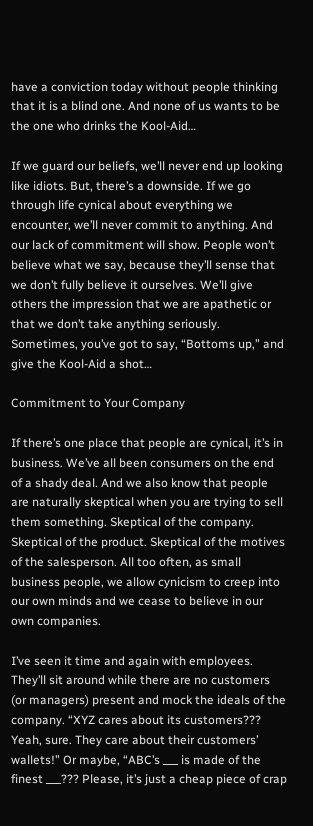have a conviction today without people thinking that it is a blind one. And none of us wants to be the one who drinks the Kool-Aid…

If we guard our beliefs, we’ll never end up looking like idiots. But, there’s a downside. If we go through life cynical about everything we encounter, we’ll never commit to anything. And our lack of commitment will show. People won’t believe what we say, because they’ll sense that we don’t fully believe it ourselves. We’ll give others the impression that we are apathetic or that we don’t take anything seriously. Sometimes, you’ve got to say, “Bottoms up,” and give the Kool-Aid a shot…

Commitment to Your Company

If there’s one place that people are cynical, it’s in business. We’ve all been consumers on the end of a shady deal. And we also know that people are naturally skeptical when you are trying to sell them something. Skeptical of the company. Skeptical of the product. Skeptical of the motives of the salesperson. All too often, as small business people, we allow cynicism to creep into our own minds and we cease to believe in our own companies.

I’ve seen it time and again with employees. They’ll sit around while there are no customers (or managers) present and mock the ideals of the company. “XYZ cares about its customers??? Yeah, sure. They care about their customers’ wallets!” Or maybe, “ABC’s ___ is made of the finest ___??? Please, it’s just a cheap piece of crap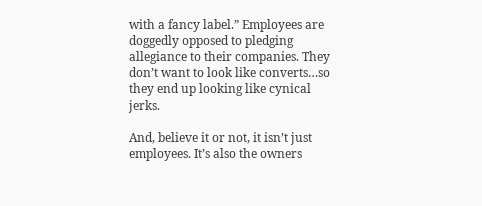with a fancy label.” Employees are doggedly opposed to pledging allegiance to their companies. They don’t want to look like converts…so they end up looking like cynical jerks.

And, believe it or not, it isn’t just employees. It’s also the owners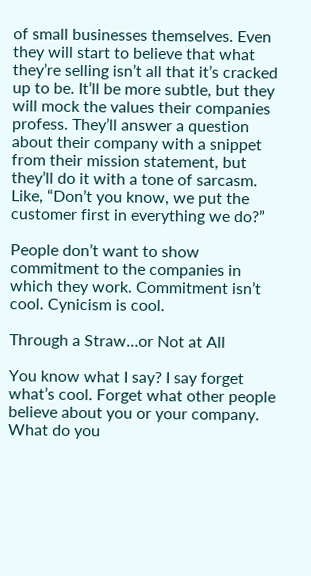of small businesses themselves. Even they will start to believe that what they’re selling isn’t all that it’s cracked up to be. It’ll be more subtle, but they will mock the values their companies profess. They’ll answer a question about their company with a snippet from their mission statement, but they’ll do it with a tone of sarcasm. Like, “Don’t you know, we put the customer first in everything we do?”

People don’t want to show commitment to the companies in which they work. Commitment isn’t cool. Cynicism is cool.

Through a Straw…or Not at All

You know what I say? I say forget what’s cool. Forget what other people believe about you or your company. What do you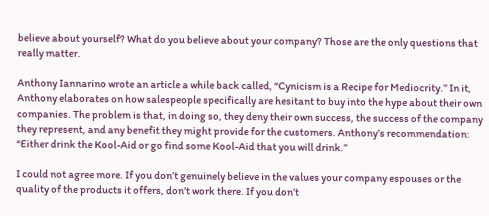believe about yourself? What do you believe about your company? Those are the only questions that really matter.

Anthony Iannarino wrote an article a while back called, “Cynicism is a Recipe for Mediocrity.” In it, Anthony elaborates on how salespeople specifically are hesitant to buy into the hype about their own companies. The problem is that, in doing so, they deny their own success, the success of the company they represent, and any benefit they might provide for the customers. Anthony’s recommendation: “Either drink the Kool-Aid or go find some Kool-Aid that you will drink.”

I could not agree more. If you don’t genuinely believe in the values your company espouses or the quality of the products it offers, don’t work there. If you don’t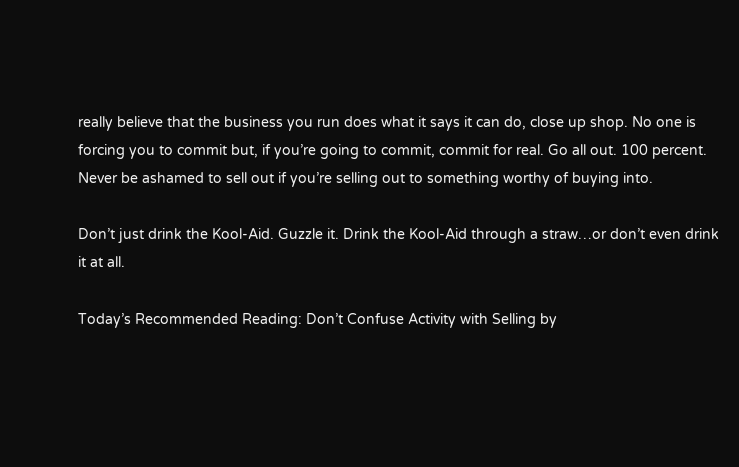really believe that the business you run does what it says it can do, close up shop. No one is forcing you to commit but, if you’re going to commit, commit for real. Go all out. 100 percent. Never be ashamed to sell out if you’re selling out to something worthy of buying into.

Don’t just drink the Kool-Aid. Guzzle it. Drink the Kool-Aid through a straw…or don’t even drink it at all.

Today’s Recommended Reading: Don’t Confuse Activity with Selling by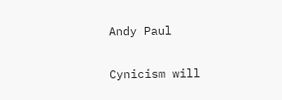Andy Paul

Cynicism will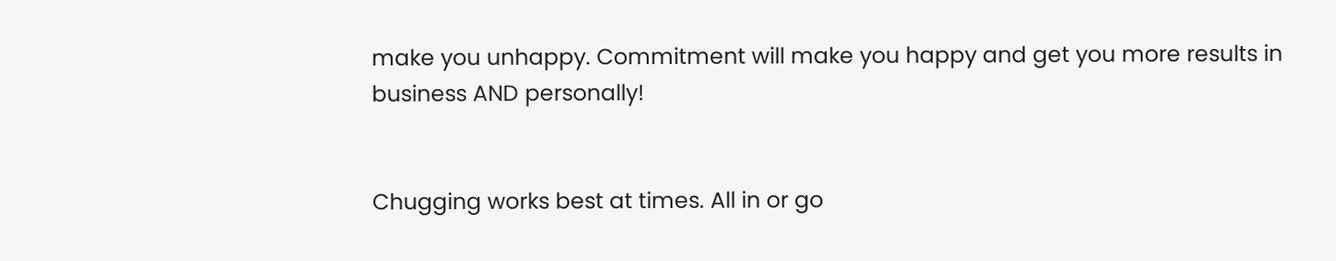make you unhappy. Commitment will make you happy and get you more results in business AND personally!


Chugging works best at times. All in or go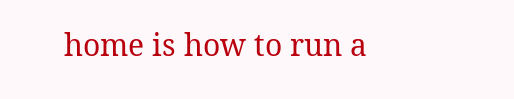home is how to run a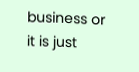business or it is just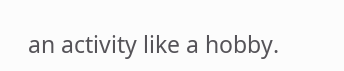an activity like a hobby.